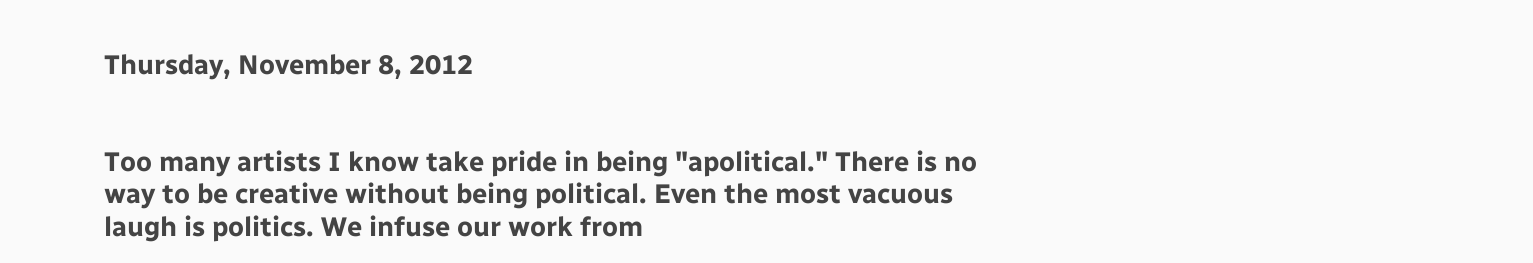Thursday, November 8, 2012


Too many artists I know take pride in being "apolitical." There is no way to be creative without being political. Even the most vacuous laugh is politics. We infuse our work from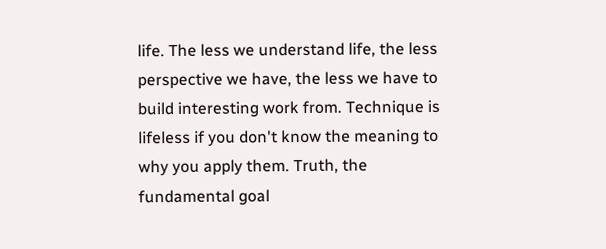life. The less we understand life, the less perspective we have, the less we have to build interesting work from. Technique is lifeless if you don't know the meaning to why you apply them. Truth, the fundamental goal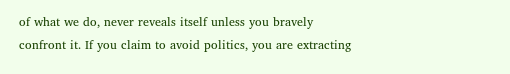of what we do, never reveals itself unless you bravely confront it. If you claim to avoid politics, you are extracting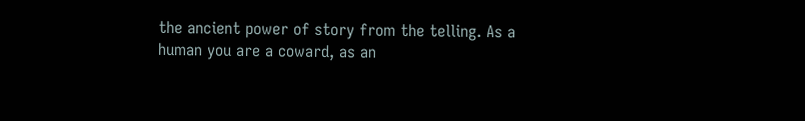the ancient power of story from the telling. As a human you are a coward, as an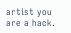artist you are a hack.